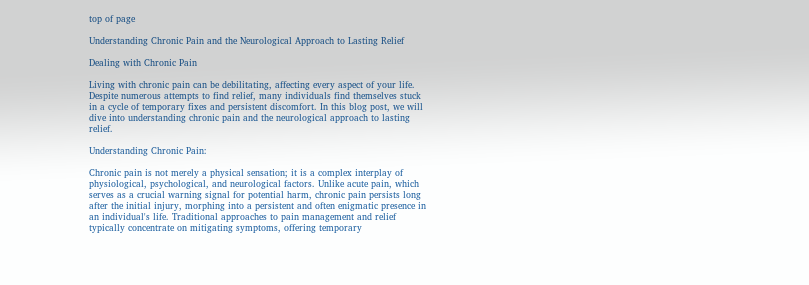top of page

Understanding Chronic Pain and the Neurological Approach to Lasting Relief

Dealing with Chronic Pain

Living with chronic pain can be debilitating, affecting every aspect of your life. Despite numerous attempts to find relief, many individuals find themselves stuck in a cycle of temporary fixes and persistent discomfort. In this blog post, we will dive into understanding chronic pain and the neurological approach to lasting relief.

Understanding Chronic Pain:

Chronic pain is not merely a physical sensation; it is a complex interplay of physiological, psychological, and neurological factors. Unlike acute pain, which serves as a crucial warning signal for potential harm, chronic pain persists long after the initial injury, morphing into a persistent and often enigmatic presence in an individual's life. Traditional approaches to pain management and relief typically concentrate on mitigating symptoms, offering temporary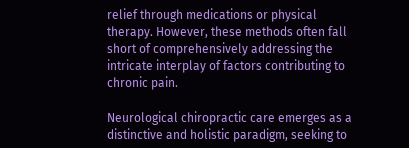relief through medications or physical therapy. However, these methods often fall short of comprehensively addressing the intricate interplay of factors contributing to chronic pain.

Neurological chiropractic care emerges as a distinctive and holistic paradigm, seeking to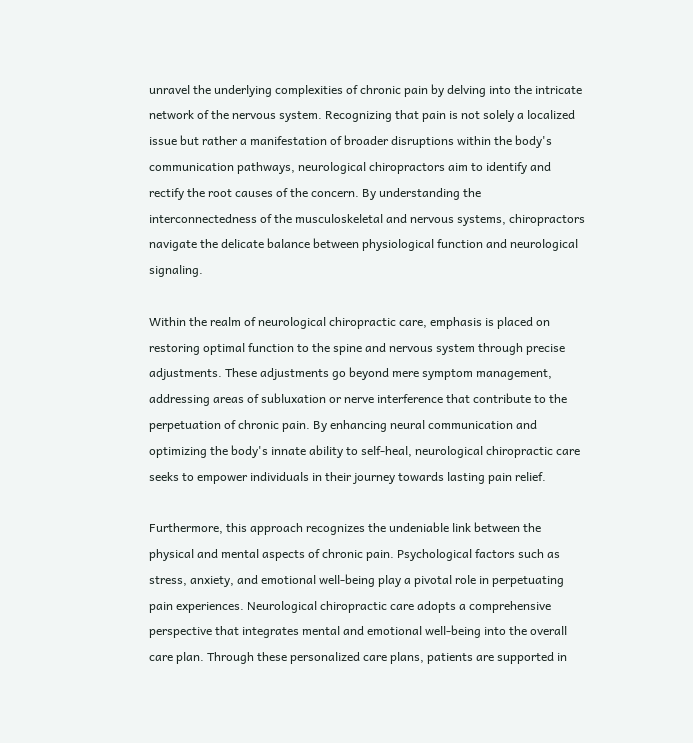unravel the underlying complexities of chronic pain by delving into the intricate network of the nervous system. Recognizing that pain is not solely a localized issue but rather a manifestation of broader disruptions within the body's communication pathways, neurological chiropractors aim to identify and rectify the root causes of the concern. By understanding the interconnectedness of the musculoskeletal and nervous systems, chiropractors navigate the delicate balance between physiological function and neurological signaling.

Within the realm of neurological chiropractic care, emphasis is placed on restoring optimal function to the spine and nervous system through precise adjustments. These adjustments go beyond mere symptom management, addressing areas of subluxation or nerve interference that contribute to the perpetuation of chronic pain. By enhancing neural communication and optimizing the body's innate ability to self-heal, neurological chiropractic care seeks to empower individuals in their journey towards lasting pain relief.

Furthermore, this approach recognizes the undeniable link between the physical and mental aspects of chronic pain. Psychological factors such as stress, anxiety, and emotional well-being play a pivotal role in perpetuating pain experiences. Neurological chiropractic care adopts a comprehensive perspective that integrates mental and emotional well-being into the overall care plan. Through these personalized care plans, patients are supported in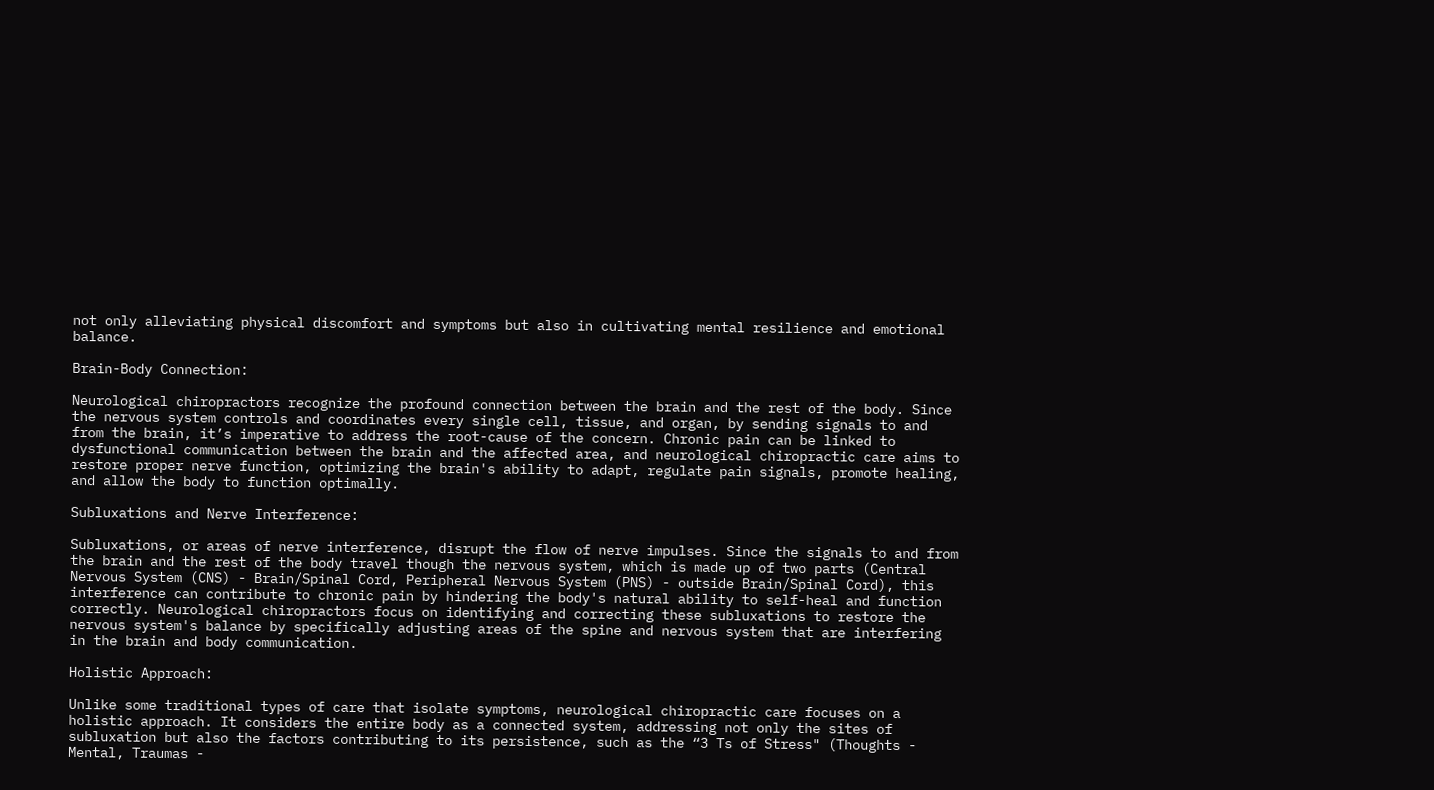not only alleviating physical discomfort and symptoms but also in cultivating mental resilience and emotional balance.

Brain-Body Connection:

Neurological chiropractors recognize the profound connection between the brain and the rest of the body. Since the nervous system controls and coordinates every single cell, tissue, and organ, by sending signals to and from the brain, it’s imperative to address the root-cause of the concern. Chronic pain can be linked to dysfunctional communication between the brain and the affected area, and neurological chiropractic care aims to restore proper nerve function, optimizing the brain's ability to adapt, regulate pain signals, promote healing, and allow the body to function optimally.

Subluxations and Nerve Interference:

Subluxations, or areas of nerve interference, disrupt the flow of nerve impulses. Since the signals to and from the brain and the rest of the body travel though the nervous system, which is made up of two parts (Central Nervous System (CNS) - Brain/Spinal Cord, Peripheral Nervous System (PNS) - outside Brain/Spinal Cord), this interference can contribute to chronic pain by hindering the body's natural ability to self-heal and function correctly. Neurological chiropractors focus on identifying and correcting these subluxations to restore the nervous system's balance by specifically adjusting areas of the spine and nervous system that are interfering in the brain and body communication.

Holistic Approach:

Unlike some traditional types of care that isolate symptoms, neurological chiropractic care focuses on a holistic approach. It considers the entire body as a connected system, addressing not only the sites of subluxation but also the factors contributing to its persistence, such as the “3 Ts of Stress" (Thoughts - Mental, Traumas -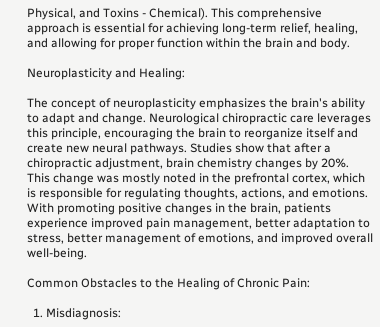Physical, and Toxins - Chemical). This comprehensive approach is essential for achieving long-term relief, healing, and allowing for proper function within the brain and body.

Neuroplasticity and Healing:

The concept of neuroplasticity emphasizes the brain's ability to adapt and change. Neurological chiropractic care leverages this principle, encouraging the brain to reorganize itself and create new neural pathways. Studies show that after a chiropractic adjustment, brain chemistry changes by 20%. This change was mostly noted in the prefrontal cortex, which is responsible for regulating thoughts, actions, and emotions. With promoting positive changes in the brain, patients experience improved pain management, better adaptation to stress, better management of emotions, and improved overall well-being.

Common Obstacles to the Healing of Chronic Pain:

  1. Misdiagnosis: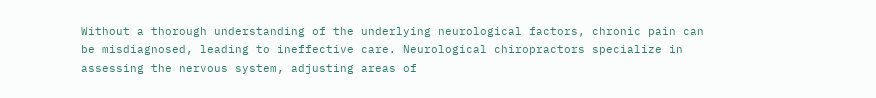Without a thorough understanding of the underlying neurological factors, chronic pain can be misdiagnosed, leading to ineffective care. Neurological chiropractors specialize in assessing the nervous system, adjusting areas of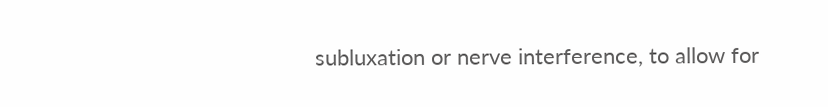subluxation or nerve interference, to allow for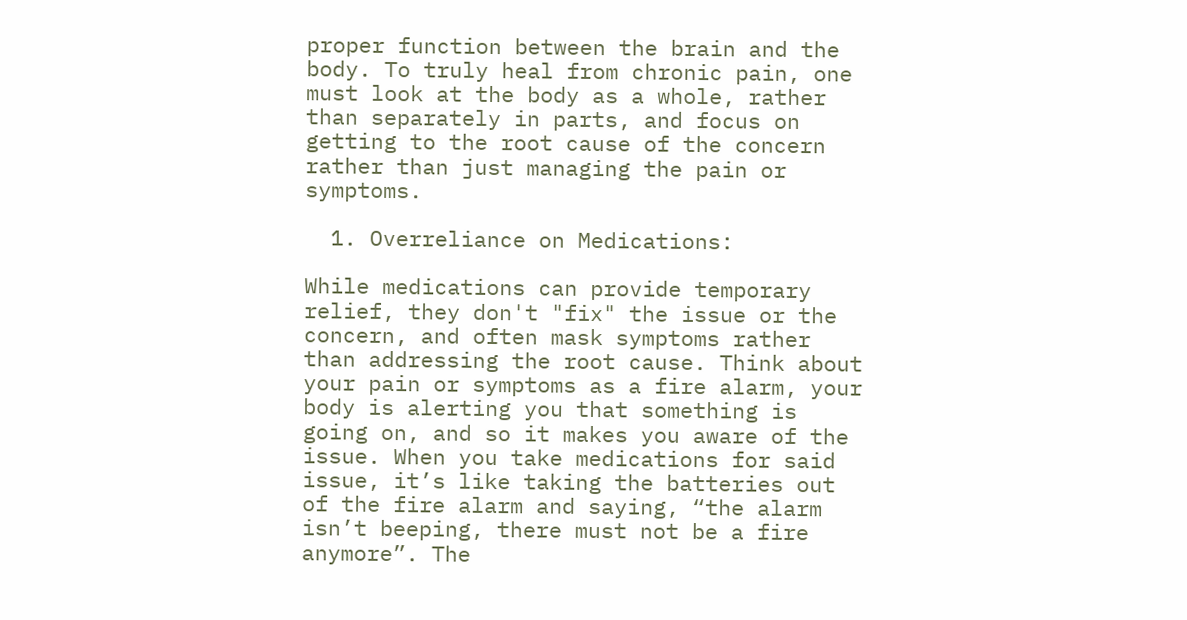proper function between the brain and the body. To truly heal from chronic pain, one must look at the body as a whole, rather than separately in parts, and focus on getting to the root cause of the concern rather than just managing the pain or symptoms.

  1. Overreliance on Medications:

While medications can provide temporary relief, they don't "fix" the issue or the concern, and often mask symptoms rather than addressing the root cause. Think about your pain or symptoms as a fire alarm, your body is alerting you that something is going on, and so it makes you aware of the issue. When you take medications for said issue, it’s like taking the batteries out of the fire alarm and saying, “the alarm isn’t beeping, there must not be a fire anymore”. The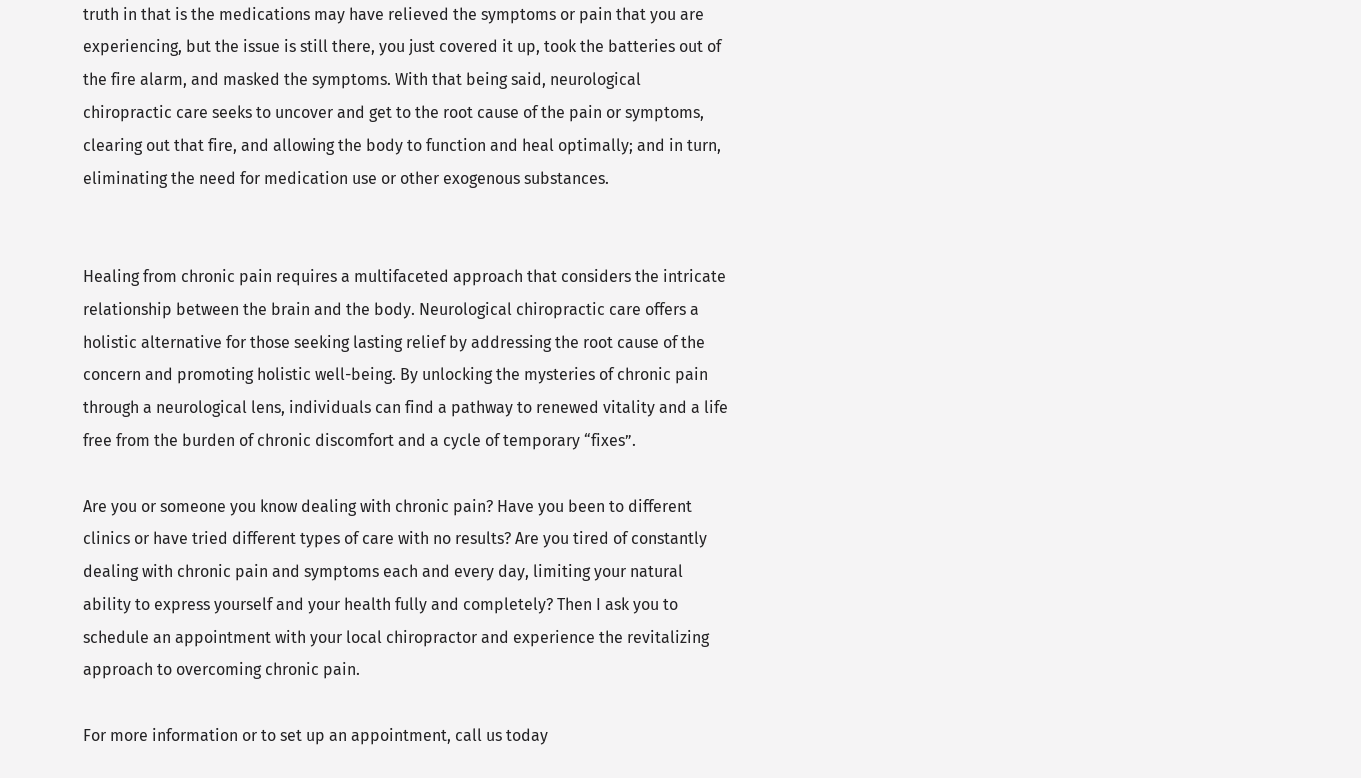truth in that is the medications may have relieved the symptoms or pain that you are experiencing, but the issue is still there, you just covered it up, took the batteries out of the fire alarm, and masked the symptoms. With that being said, neurological chiropractic care seeks to uncover and get to the root cause of the pain or symptoms, clearing out that fire, and allowing the body to function and heal optimally; and in turn, eliminating the need for medication use or other exogenous substances.


Healing from chronic pain requires a multifaceted approach that considers the intricate relationship between the brain and the body. Neurological chiropractic care offers a holistic alternative for those seeking lasting relief by addressing the root cause of the concern and promoting holistic well-being. By unlocking the mysteries of chronic pain through a neurological lens, individuals can find a pathway to renewed vitality and a life free from the burden of chronic discomfort and a cycle of temporary “fixes”.

Are you or someone you know dealing with chronic pain? Have you been to different clinics or have tried different types of care with no results? Are you tired of constantly dealing with chronic pain and symptoms each and every day, limiting your natural ability to express yourself and your health fully and completely? Then I ask you to schedule an appointment with your local chiropractor and experience the revitalizing approach to overcoming chronic pain.

For more information or to set up an appointment, call us today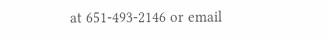at 651-493-2146 or email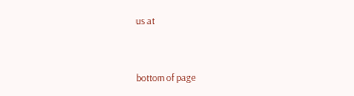us at


bottom of page